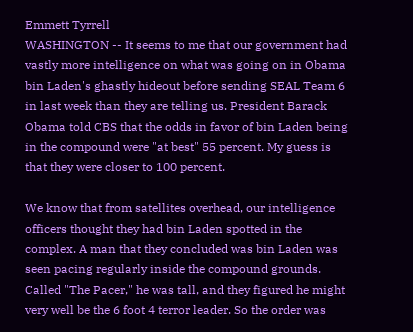Emmett Tyrrell
WASHINGTON -- It seems to me that our government had vastly more intelligence on what was going on in Obama bin Laden's ghastly hideout before sending SEAL Team 6 in last week than they are telling us. President Barack Obama told CBS that the odds in favor of bin Laden being in the compound were "at best" 55 percent. My guess is that they were closer to 100 percent.

We know that from satellites overhead, our intelligence officers thought they had bin Laden spotted in the complex. A man that they concluded was bin Laden was seen pacing regularly inside the compound grounds. Called "The Pacer," he was tall, and they figured he might very well be the 6 foot 4 terror leader. So the order was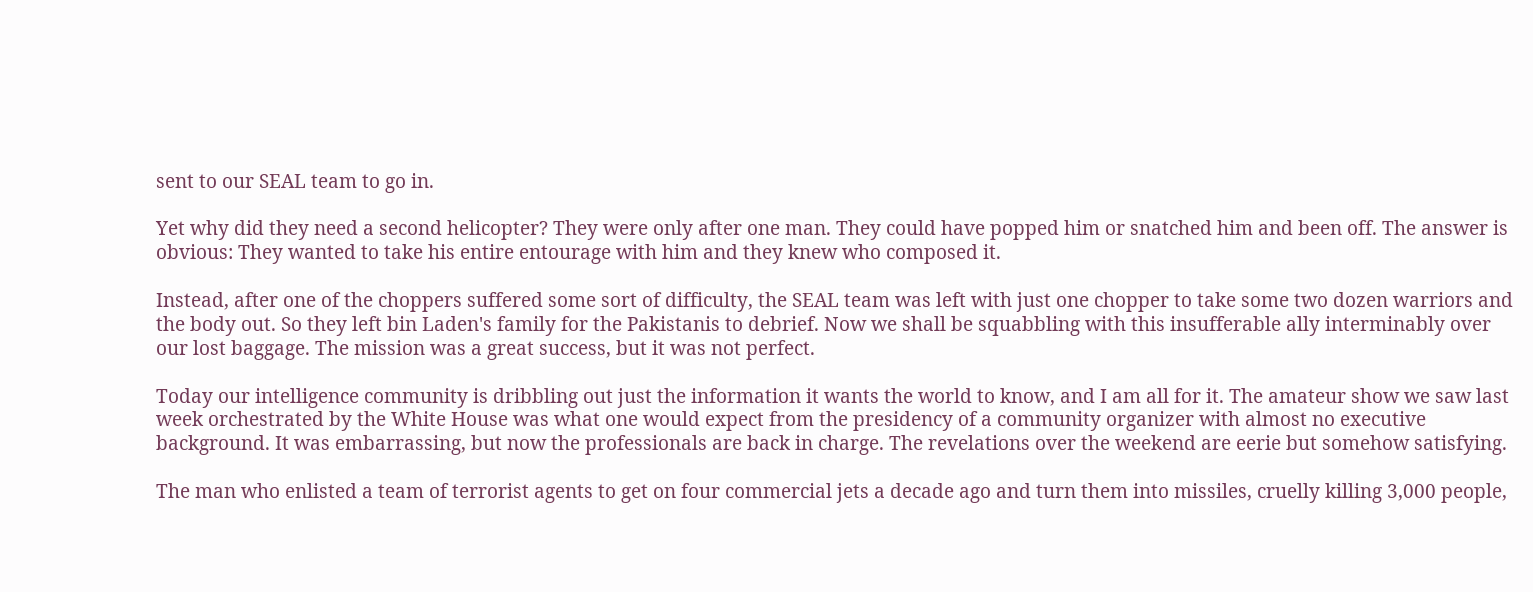sent to our SEAL team to go in.

Yet why did they need a second helicopter? They were only after one man. They could have popped him or snatched him and been off. The answer is obvious: They wanted to take his entire entourage with him and they knew who composed it.

Instead, after one of the choppers suffered some sort of difficulty, the SEAL team was left with just one chopper to take some two dozen warriors and the body out. So they left bin Laden's family for the Pakistanis to debrief. Now we shall be squabbling with this insufferable ally interminably over our lost baggage. The mission was a great success, but it was not perfect.

Today our intelligence community is dribbling out just the information it wants the world to know, and I am all for it. The amateur show we saw last week orchestrated by the White House was what one would expect from the presidency of a community organizer with almost no executive background. It was embarrassing, but now the professionals are back in charge. The revelations over the weekend are eerie but somehow satisfying.

The man who enlisted a team of terrorist agents to get on four commercial jets a decade ago and turn them into missiles, cruelly killing 3,000 people,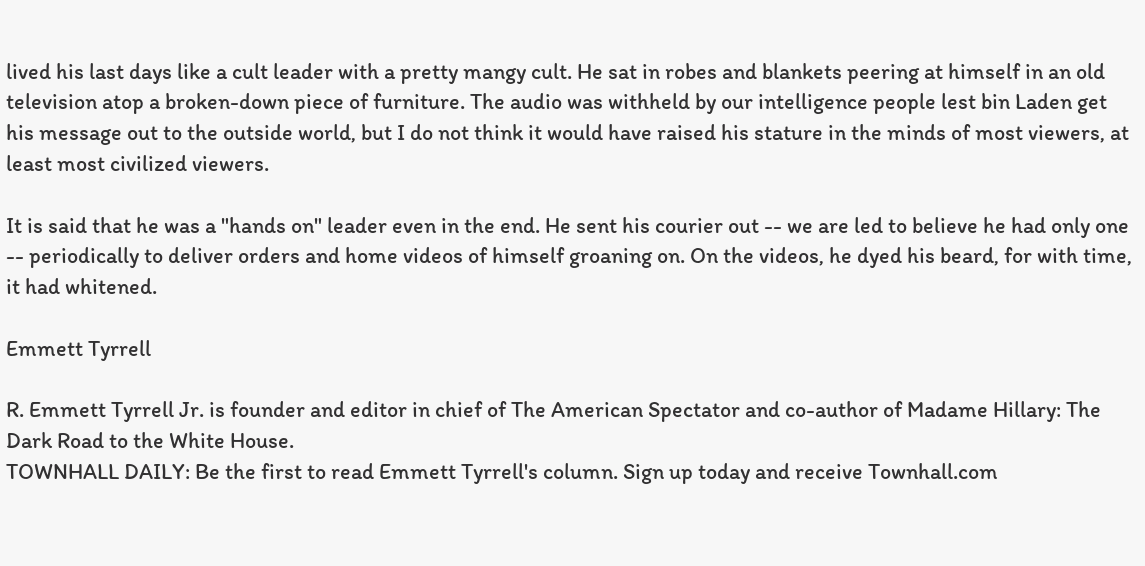lived his last days like a cult leader with a pretty mangy cult. He sat in robes and blankets peering at himself in an old television atop a broken-down piece of furniture. The audio was withheld by our intelligence people lest bin Laden get his message out to the outside world, but I do not think it would have raised his stature in the minds of most viewers, at least most civilized viewers.

It is said that he was a "hands on" leader even in the end. He sent his courier out -- we are led to believe he had only one -- periodically to deliver orders and home videos of himself groaning on. On the videos, he dyed his beard, for with time, it had whitened.

Emmett Tyrrell

R. Emmett Tyrrell Jr. is founder and editor in chief of The American Spectator and co-author of Madame Hillary: The Dark Road to the White House.
TOWNHALL DAILY: Be the first to read Emmett Tyrrell's column. Sign up today and receive Townhall.com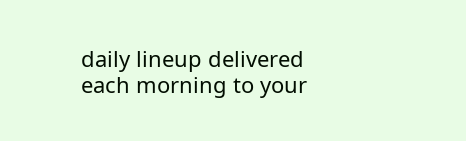daily lineup delivered each morning to your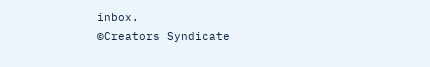inbox.
©Creators Syndicate